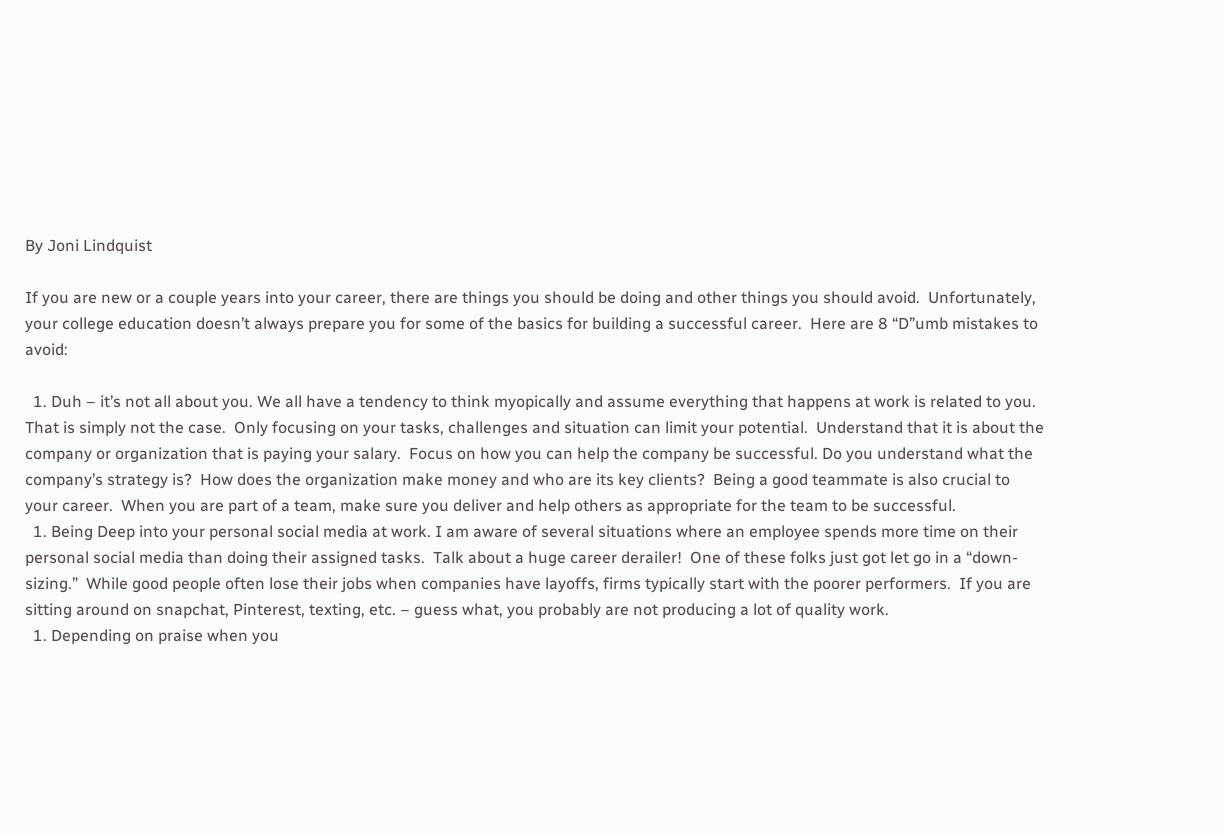By Joni Lindquist

If you are new or a couple years into your career, there are things you should be doing and other things you should avoid.  Unfortunately, your college education doesn’t always prepare you for some of the basics for building a successful career.  Here are 8 “D”umb mistakes to avoid:

  1. Duh – it’s not all about you. We all have a tendency to think myopically and assume everything that happens at work is related to you.  That is simply not the case.  Only focusing on your tasks, challenges and situation can limit your potential.  Understand that it is about the company or organization that is paying your salary.  Focus on how you can help the company be successful. Do you understand what the company’s strategy is?  How does the organization make money and who are its key clients?  Being a good teammate is also crucial to your career.  When you are part of a team, make sure you deliver and help others as appropriate for the team to be successful.
  1. Being Deep into your personal social media at work. I am aware of several situations where an employee spends more time on their personal social media than doing their assigned tasks.  Talk about a huge career derailer!  One of these folks just got let go in a “down-sizing.”  While good people often lose their jobs when companies have layoffs, firms typically start with the poorer performers.  If you are sitting around on snapchat, Pinterest, texting, etc. – guess what, you probably are not producing a lot of quality work.
  1. Depending on praise when you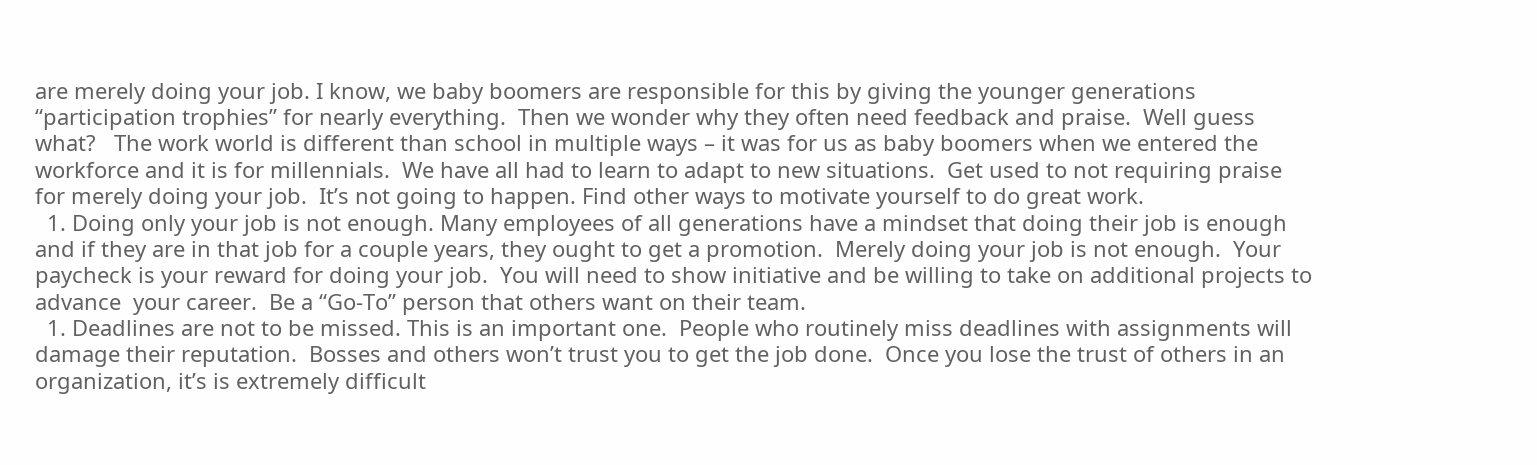are merely doing your job. I know, we baby boomers are responsible for this by giving the younger generations “participation trophies” for nearly everything.  Then we wonder why they often need feedback and praise.  Well guess what?   The work world is different than school in multiple ways – it was for us as baby boomers when we entered the workforce and it is for millennials.  We have all had to learn to adapt to new situations.  Get used to not requiring praise for merely doing your job.  It’s not going to happen. Find other ways to motivate yourself to do great work.
  1. Doing only your job is not enough. Many employees of all generations have a mindset that doing their job is enough and if they are in that job for a couple years, they ought to get a promotion.  Merely doing your job is not enough.  Your paycheck is your reward for doing your job.  You will need to show initiative and be willing to take on additional projects to advance  your career.  Be a “Go-To” person that others want on their team.
  1. Deadlines are not to be missed. This is an important one.  People who routinely miss deadlines with assignments will damage their reputation.  Bosses and others won’t trust you to get the job done.  Once you lose the trust of others in an organization, it’s is extremely difficult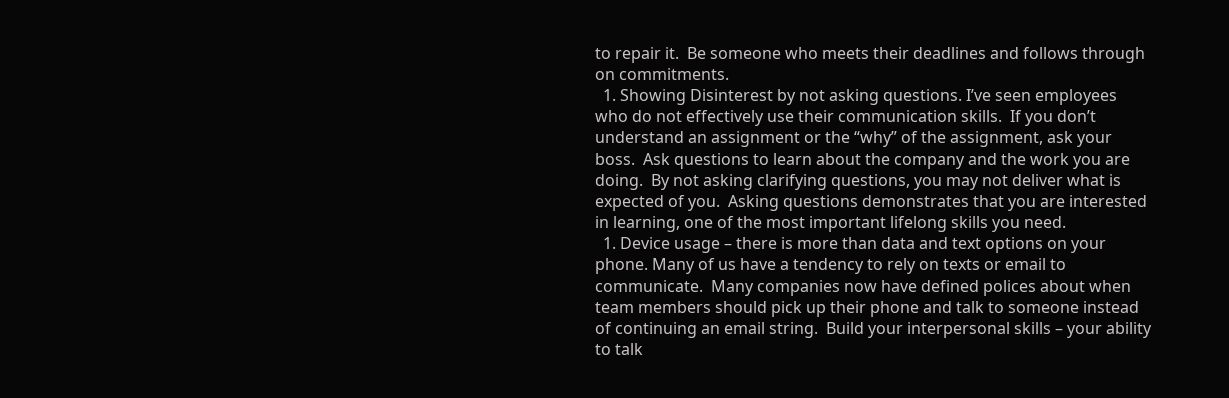to repair it.  Be someone who meets their deadlines and follows through on commitments.
  1. Showing Disinterest by not asking questions. I’ve seen employees who do not effectively use their communication skills.  If you don’t understand an assignment or the “why” of the assignment, ask your boss.  Ask questions to learn about the company and the work you are doing.  By not asking clarifying questions, you may not deliver what is expected of you.  Asking questions demonstrates that you are interested in learning, one of the most important lifelong skills you need.
  1. Device usage – there is more than data and text options on your phone. Many of us have a tendency to rely on texts or email to communicate.  Many companies now have defined polices about when team members should pick up their phone and talk to someone instead of continuing an email string.  Build your interpersonal skills – your ability to talk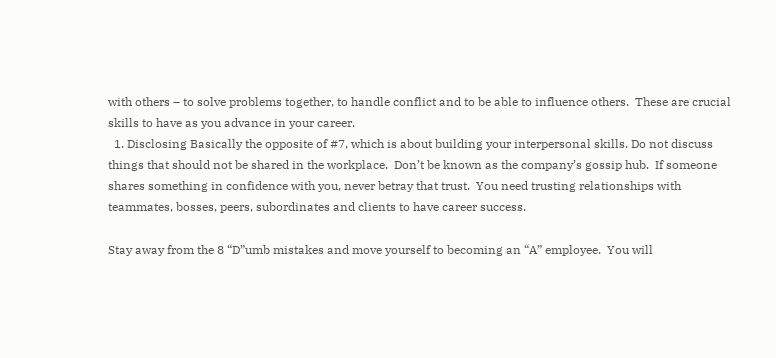with others – to solve problems together, to handle conflict and to be able to influence others.  These are crucial skills to have as you advance in your career.
  1. Disclosing Basically the opposite of #7, which is about building your interpersonal skills. Do not discuss things that should not be shared in the workplace.  Don’t be known as the company’s gossip hub.  If someone shares something in confidence with you, never betray that trust.  You need trusting relationships with teammates, bosses, peers, subordinates and clients to have career success.

Stay away from the 8 “D”umb mistakes and move yourself to becoming an “A” employee.  You will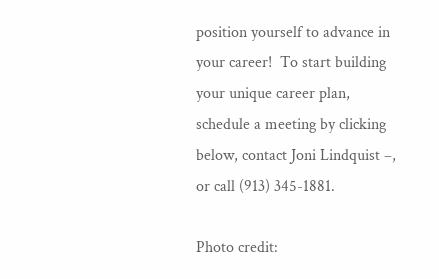position yourself to advance in your career!  To start building your unique career plan, schedule a meeting by clicking below, contact Joni Lindquist –, or call (913) 345-1881.

Photo credit: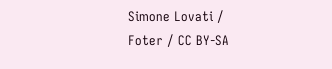Simone Lovati / Foter / CC BY-SA